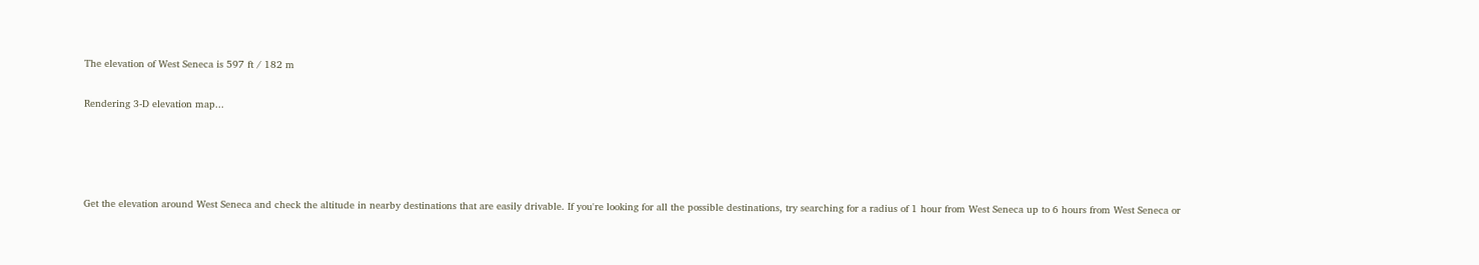The elevation of West Seneca is 597 ft / 182 m

Rendering 3-D elevation map...




Get the elevation around West Seneca and check the altitude in nearby destinations that are easily drivable. If you're looking for all the possible destinations, try searching for a radius of 1 hour from West Seneca up to 6 hours from West Seneca or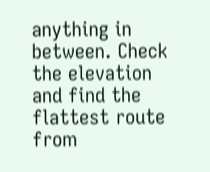anything in between. Check the elevation and find the flattest route from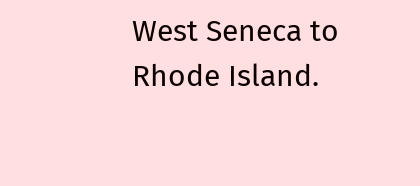West Seneca to Rhode Island.